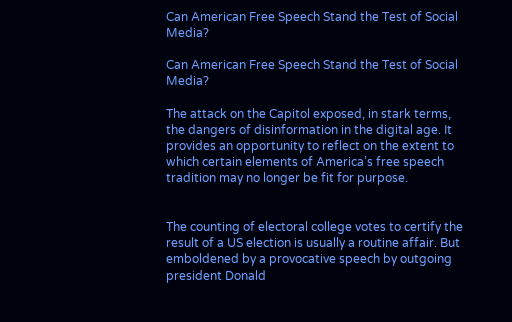Can American Free Speech Stand the Test of Social Media?

Can American Free Speech Stand the Test of Social Media?

The attack on the Capitol exposed, in stark terms, the dangers of disinformation in the digital age. It provides an opportunity to reflect on the extent to which certain elements of America’s free speech tradition may no longer be fit for purpose.


The counting of electoral college votes to certify the result of a US election is usually a routine affair. But emboldened by a provocative speech by outgoing president Donald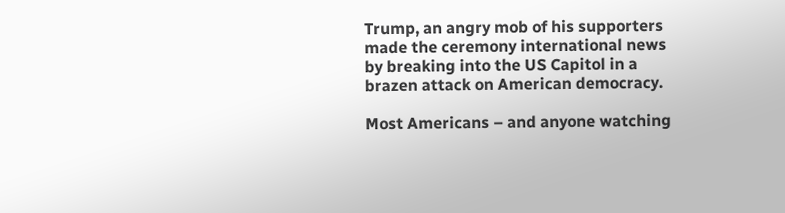Trump, an angry mob of his supporters made the ceremony international news by breaking into the US Capitol in a brazen attack on American democracy.

Most Americans – and anyone watching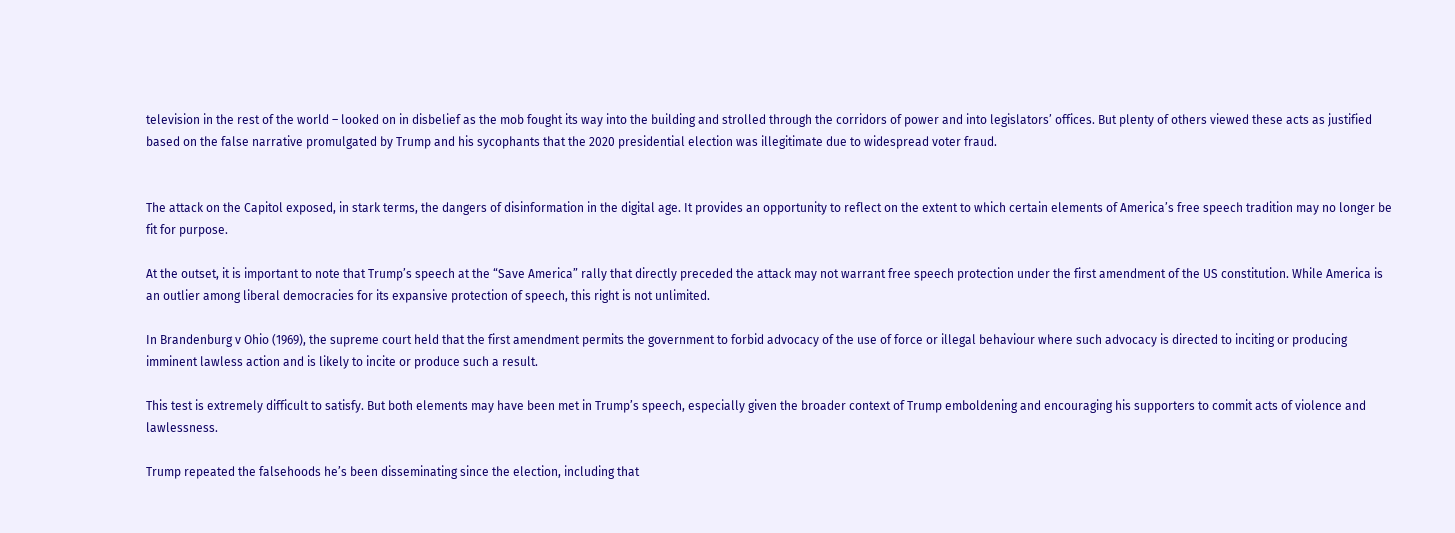television in the rest of the world – looked on in disbelief as the mob fought its way into the building and strolled through the corridors of power and into legislators’ offices. But plenty of others viewed these acts as justified based on the false narrative promulgated by Trump and his sycophants that the 2020 presidential election was illegitimate due to widespread voter fraud.


The attack on the Capitol exposed, in stark terms, the dangers of disinformation in the digital age. It provides an opportunity to reflect on the extent to which certain elements of America’s free speech tradition may no longer be fit for purpose.

At the outset, it is important to note that Trump’s speech at the “Save America” rally that directly preceded the attack may not warrant free speech protection under the first amendment of the US constitution. While America is an outlier among liberal democracies for its expansive protection of speech, this right is not unlimited.

In Brandenburg v Ohio (1969), the supreme court held that the first amendment permits the government to forbid advocacy of the use of force or illegal behaviour where such advocacy is directed to inciting or producing imminent lawless action and is likely to incite or produce such a result.

This test is extremely difficult to satisfy. But both elements may have been met in Trump’s speech, especially given the broader context of Trump emboldening and encouraging his supporters to commit acts of violence and lawlessness.

Trump repeated the falsehoods he’s been disseminating since the election, including that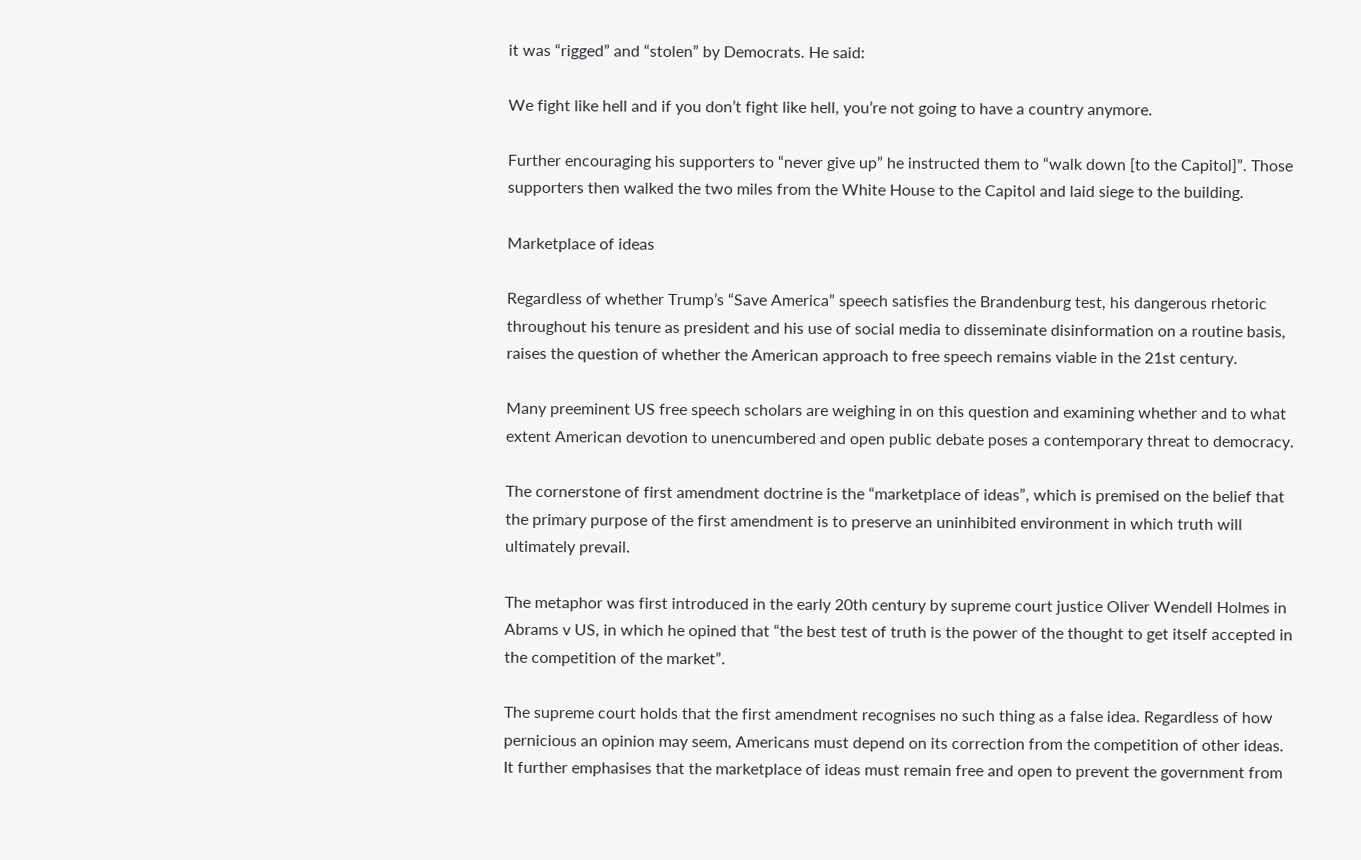it was “rigged” and “stolen” by Democrats. He said:

We fight like hell and if you don’t fight like hell, you’re not going to have a country anymore.

Further encouraging his supporters to “never give up” he instructed them to “walk down [to the Capitol]”. Those supporters then walked the two miles from the White House to the Capitol and laid siege to the building.

Marketplace of ideas

Regardless of whether Trump’s “Save America” speech satisfies the Brandenburg test, his dangerous rhetoric throughout his tenure as president and his use of social media to disseminate disinformation on a routine basis, raises the question of whether the American approach to free speech remains viable in the 21st century.

Many preeminent US free speech scholars are weighing in on this question and examining whether and to what extent American devotion to unencumbered and open public debate poses a contemporary threat to democracy.

The cornerstone of first amendment doctrine is the “marketplace of ideas”, which is premised on the belief that the primary purpose of the first amendment is to preserve an uninhibited environment in which truth will ultimately prevail.

The metaphor was first introduced in the early 20th century by supreme court justice Oliver Wendell Holmes in Abrams v US, in which he opined that “the best test of truth is the power of the thought to get itself accepted in the competition of the market”.

The supreme court holds that the first amendment recognises no such thing as a false idea. Regardless of how pernicious an opinion may seem, Americans must depend on its correction from the competition of other ideas. It further emphasises that the marketplace of ideas must remain free and open to prevent the government from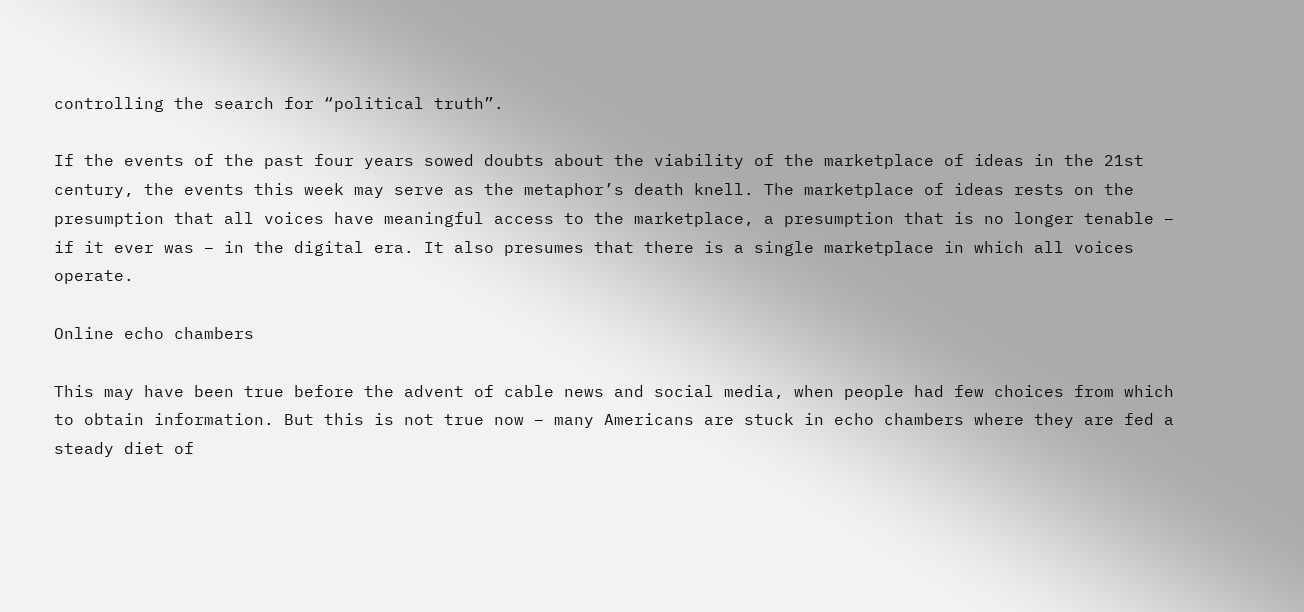controlling the search for “political truth”.

If the events of the past four years sowed doubts about the viability of the marketplace of ideas in the 21st century, the events this week may serve as the metaphor’s death knell. The marketplace of ideas rests on the presumption that all voices have meaningful access to the marketplace, a presumption that is no longer tenable – if it ever was – in the digital era. It also presumes that there is a single marketplace in which all voices operate.

Online echo chambers

This may have been true before the advent of cable news and social media, when people had few choices from which to obtain information. But this is not true now – many Americans are stuck in echo chambers where they are fed a steady diet of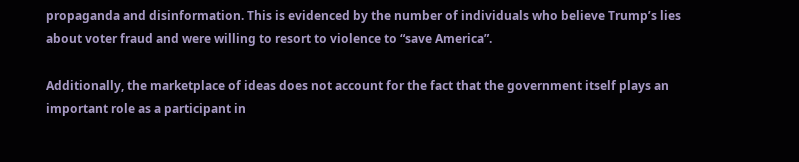propaganda and disinformation. This is evidenced by the number of individuals who believe Trump’s lies about voter fraud and were willing to resort to violence to “save America”.

Additionally, the marketplace of ideas does not account for the fact that the government itself plays an important role as a participant in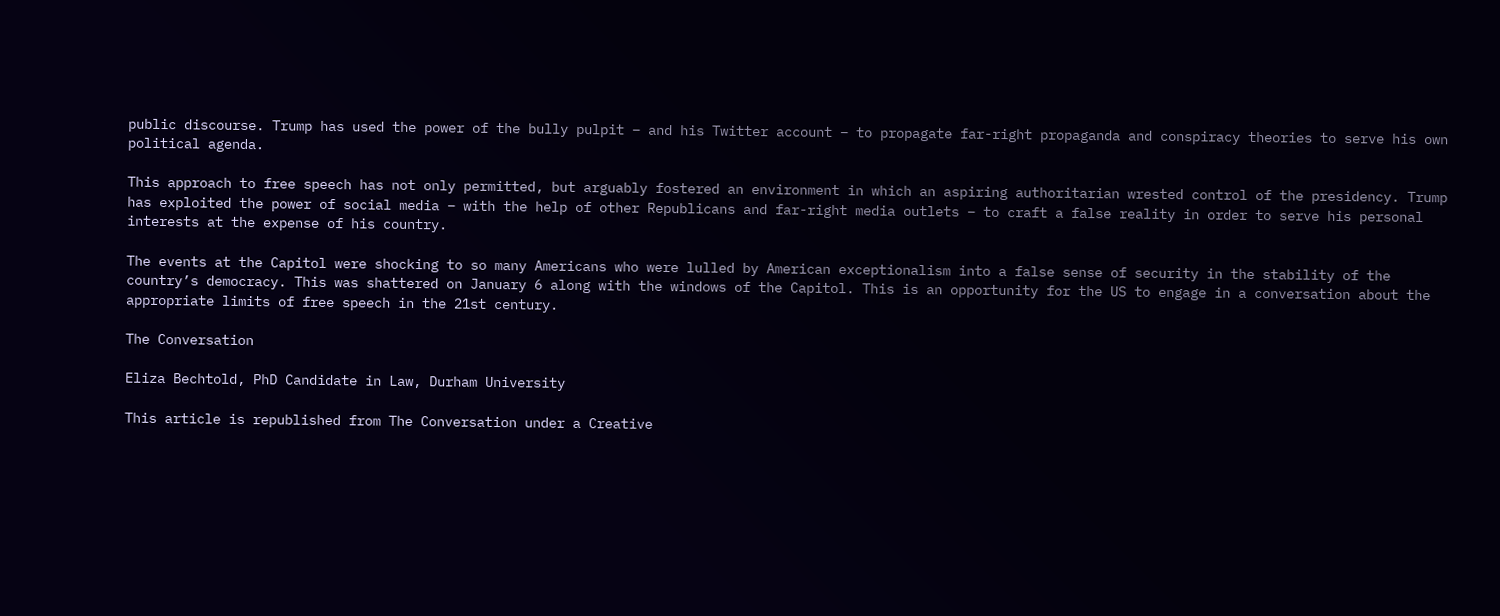public discourse. Trump has used the power of the bully pulpit – and his Twitter account – to propagate far-right propaganda and conspiracy theories to serve his own political agenda.

This approach to free speech has not only permitted, but arguably fostered an environment in which an aspiring authoritarian wrested control of the presidency. Trump has exploited the power of social media – with the help of other Republicans and far-right media outlets – to craft a false reality in order to serve his personal interests at the expense of his country.

The events at the Capitol were shocking to so many Americans who were lulled by American exceptionalism into a false sense of security in the stability of the country’s democracy. This was shattered on January 6 along with the windows of the Capitol. This is an opportunity for the US to engage in a conversation about the appropriate limits of free speech in the 21st century.

The Conversation

Eliza Bechtold, PhD Candidate in Law, Durham University

This article is republished from The Conversation under a Creative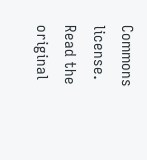Commons license. Read the original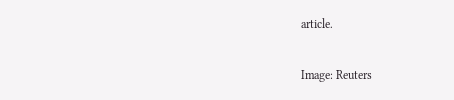article.

Image: Reuters